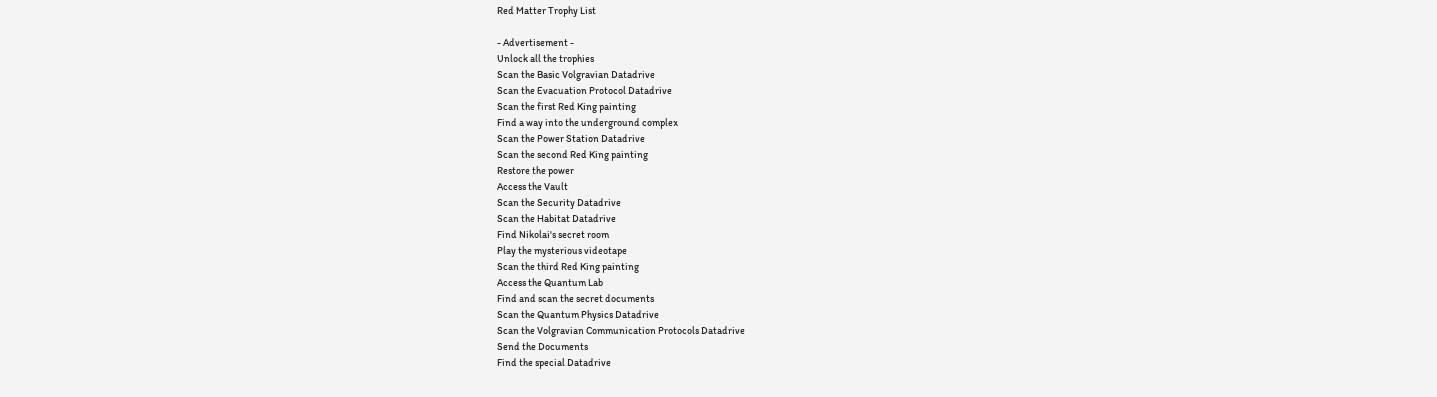Red Matter Trophy List

- Advertisement -
Unlock all the trophies
Scan the Basic Volgravian Datadrive
Scan the Evacuation Protocol Datadrive
Scan the first Red King painting
Find a way into the underground complex
Scan the Power Station Datadrive
Scan the second Red King painting
Restore the power
Access the Vault
Scan the Security Datadrive
Scan the Habitat Datadrive
Find Nikolai's secret room
Play the mysterious videotape
Scan the third Red King painting
Access the Quantum Lab
Find and scan the secret documents
Scan the Quantum Physics Datadrive
Scan the Volgravian Communication Protocols Datadrive
Send the Documents
Find the special Datadrive